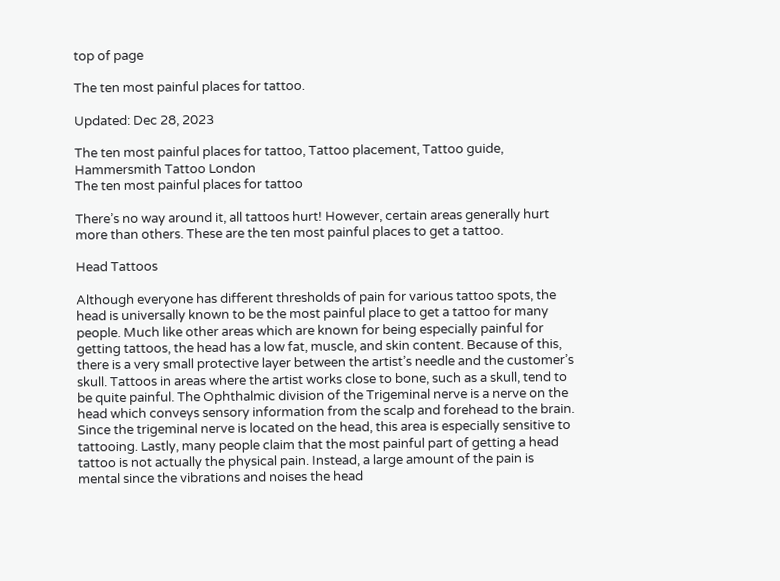top of page

The ten most painful places for tattoo.

Updated: Dec 28, 2023

The ten most painful places for tattoo, Tattoo placement, Tattoo guide, Hammersmith Tattoo London
The ten most painful places for tattoo

There’s no way around it, all tattoos hurt! However, certain areas generally hurt more than others. These are the ten most painful places to get a tattoo.

Head Tattoos

Although everyone has different thresholds of pain for various tattoo spots, the head is universally known to be the most painful place to get a tattoo for many people. Much like other areas which are known for being especially painful for getting tattoos, the head has a low fat, muscle, and skin content. Because of this, there is a very small protective layer between the artist’s needle and the customer’s skull. Tattoos in areas where the artist works close to bone, such as a skull, tend to be quite painful. The Ophthalmic division of the Trigeminal nerve is a nerve on the head which conveys sensory information from the scalp and forehead to the brain. Since the trigeminal nerve is located on the head, this area is especially sensitive to tattooing. Lastly, many people claim that the most painful part of getting a head tattoo is not actually the physical pain. Instead, a large amount of the pain is mental since the vibrations and noises the head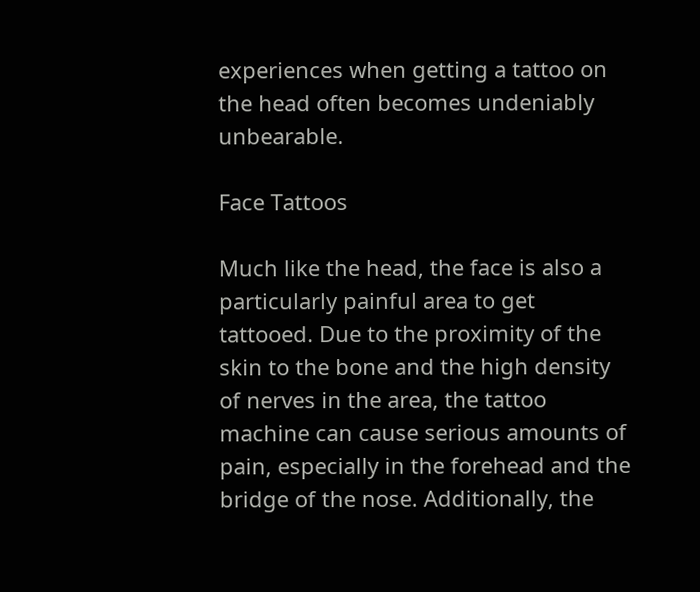experiences when getting a tattoo on the head often becomes undeniably unbearable.

Face Tattoos

Much like the head, the face is also a particularly painful area to get tattooed. Due to the proximity of the skin to the bone and the high density of nerves in the area, the tattoo machine can cause serious amounts of pain, especially in the forehead and the bridge of the nose. Additionally, the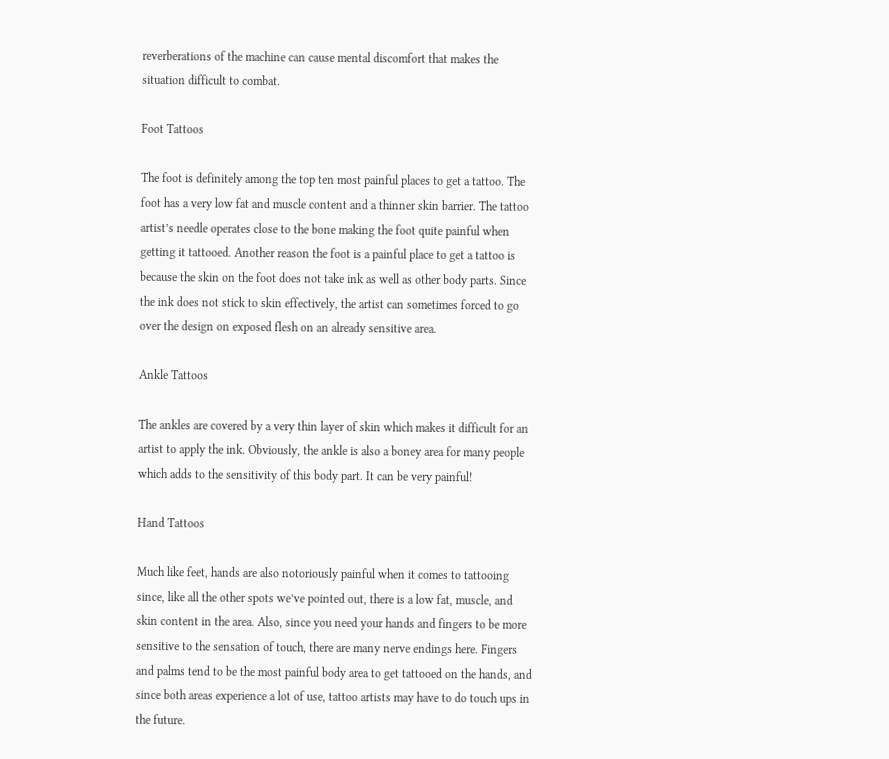reverberations of the machine can cause mental discomfort that makes the situation difficult to combat.

Foot Tattoos

The foot is definitely among the top ten most painful places to get a tattoo. The foot has a very low fat and muscle content and a thinner skin barrier. The tattoo artist’s needle operates close to the bone making the foot quite painful when getting it tattooed. Another reason the foot is a painful place to get a tattoo is because the skin on the foot does not take ink as well as other body parts. Since the ink does not stick to skin effectively, the artist can sometimes forced to go over the design on exposed flesh on an already sensitive area.

Ankle Tattoos

The ankles are covered by a very thin layer of skin which makes it difficult for an artist to apply the ink. Obviously, the ankle is also a boney area for many people which adds to the sensitivity of this body part. It can be very painful!

Hand Tattoos

Much like feet, hands are also notoriously painful when it comes to tattooing since, like all the other spots we’ve pointed out, there is a low fat, muscle, and skin content in the area. Also, since you need your hands and fingers to be more sensitive to the sensation of touch, there are many nerve endings here. Fingers and palms tend to be the most painful body area to get tattooed on the hands, and since both areas experience a lot of use, tattoo artists may have to do touch ups in the future.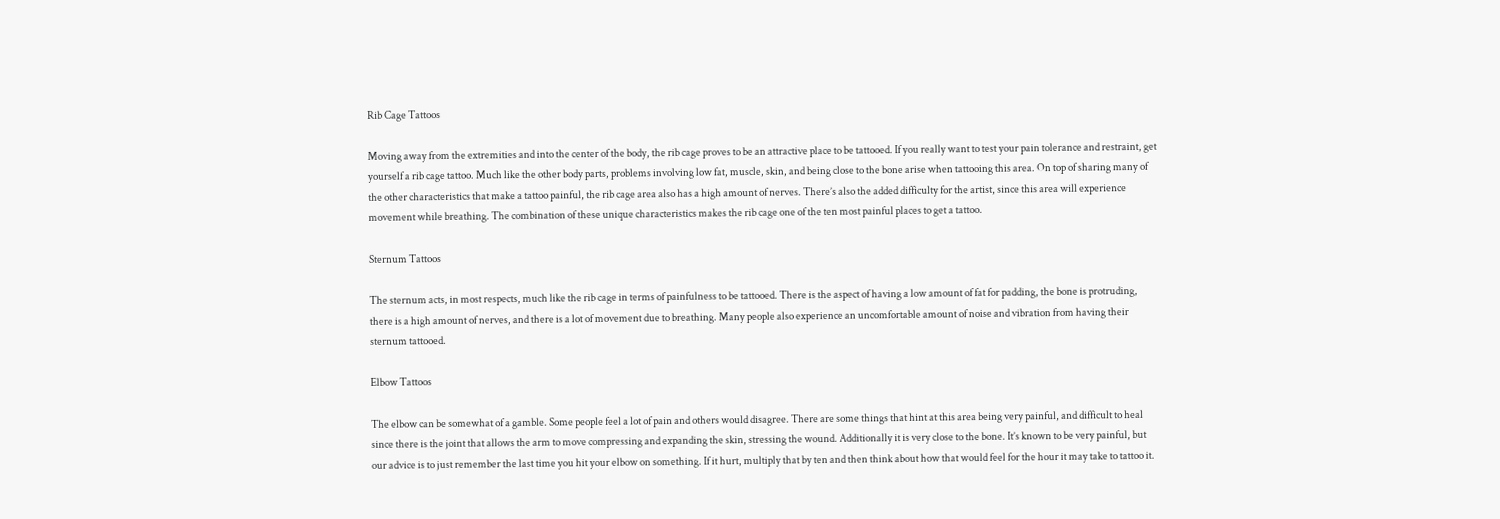Rib Cage Tattoos

Moving away from the extremities and into the center of the body, the rib cage proves to be an attractive place to be tattooed. If you really want to test your pain tolerance and restraint, get yourself a rib cage tattoo. Much like the other body parts, problems involving low fat, muscle, skin, and being close to the bone arise when tattooing this area. On top of sharing many of the other characteristics that make a tattoo painful, the rib cage area also has a high amount of nerves. There’s also the added difficulty for the artist, since this area will experience movement while breathing. The combination of these unique characteristics makes the rib cage one of the ten most painful places to get a tattoo.

Sternum Tattoos

The sternum acts, in most respects, much like the rib cage in terms of painfulness to be tattooed. There is the aspect of having a low amount of fat for padding, the bone is protruding, there is a high amount of nerves, and there is a lot of movement due to breathing. Many people also experience an uncomfortable amount of noise and vibration from having their sternum tattooed.

Elbow Tattoos

The elbow can be somewhat of a gamble. Some people feel a lot of pain and others would disagree. There are some things that hint at this area being very painful, and difficult to heal since there is the joint that allows the arm to move compressing and expanding the skin, stressing the wound. Additionally it is very close to the bone. It’s known to be very painful, but our advice is to just remember the last time you hit your elbow on something. If it hurt, multiply that by ten and then think about how that would feel for the hour it may take to tattoo it.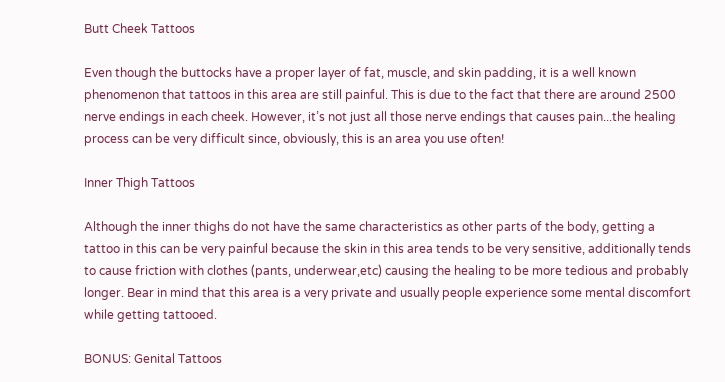Butt Cheek Tattoos

Even though the buttocks have a proper layer of fat, muscle, and skin padding, it is a well known phenomenon that tattoos in this area are still painful. This is due to the fact that there are around 2500 nerve endings in each cheek. However, it’s not just all those nerve endings that causes pain...the healing process can be very difficult since, obviously, this is an area you use often!

Inner Thigh Tattoos

Although the inner thighs do not have the same characteristics as other parts of the body, getting a tattoo in this can be very painful because the skin in this area tends to be very sensitive, additionally tends to cause friction with clothes (pants, underwear,etc) causing the healing to be more tedious and probably longer. Bear in mind that this area is a very private and usually people experience some mental discomfort while getting tattooed.

BONUS: Genital Tattoos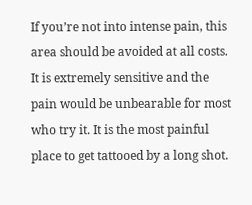If you’re not into intense pain, this area should be avoided at all costs. It is extremely sensitive and the pain would be unbearable for most who try it. It is the most painful place to get tattooed by a long shot.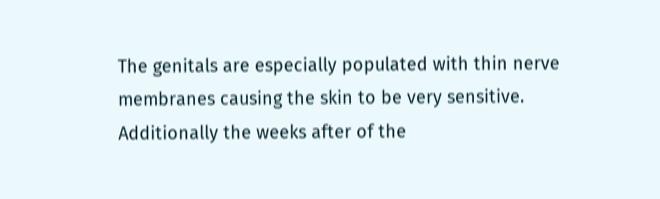The genitals are especially populated with thin nerve membranes causing the skin to be very sensitive. Additionally the weeks after of the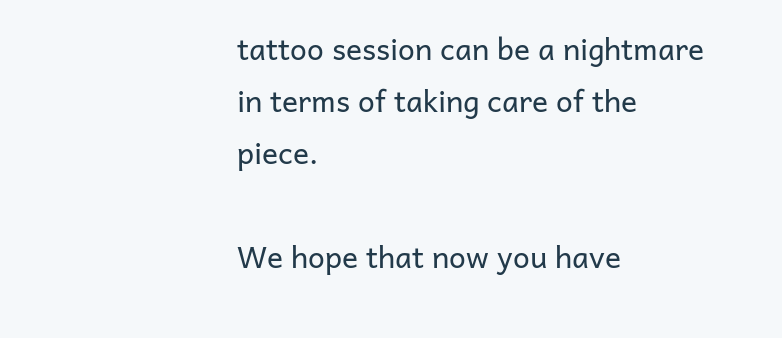tattoo session can be a nightmare in terms of taking care of the piece.

We hope that now you have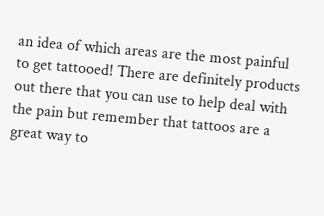an idea of which areas are the most painful to get tattooed! There are definitely products out there that you can use to help deal with the pain but remember that tattoos are a great way to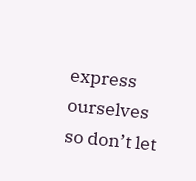express ourselves so don’t let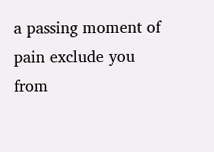a passing moment of pain exclude you from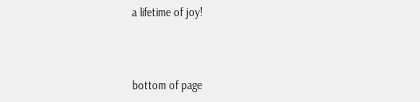a lifetime of joy!



bottom of page